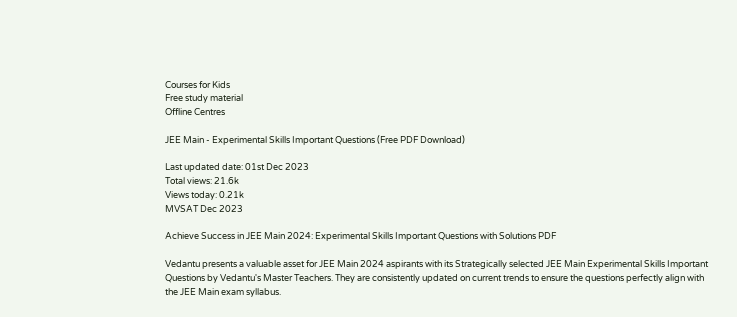Courses for Kids
Free study material
Offline Centres

JEE Main - Experimental Skills Important Questions (Free PDF Download)

Last updated date: 01st Dec 2023
Total views: 21.6k
Views today: 0.21k
MVSAT Dec 2023

Achieve Success in JEE Main 2024: Experimental Skills Important Questions with Solutions PDF

Vedantu presents a valuable asset for JEE Main 2024 aspirants with its Strategically selected JEE Main Experimental Skills Important Questions by Vedantu's Master Teachers. They are consistently updated on current trends to ensure the questions perfectly align with the JEE Main exam syllabus.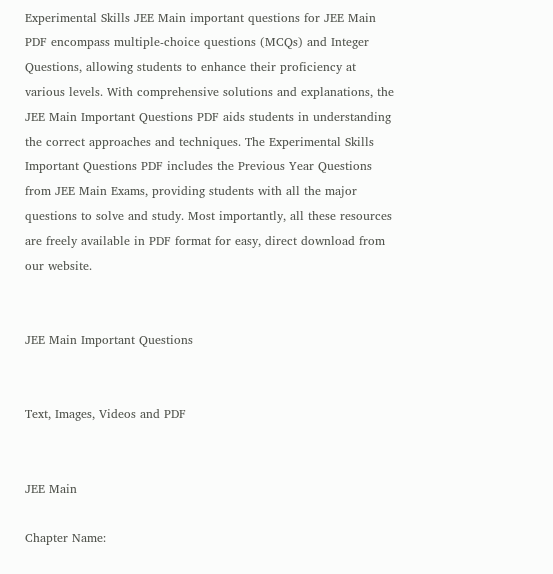Experimental Skills JEE Main important questions for JEE Main PDF encompass multiple-choice questions (MCQs) and Integer Questions, allowing students to enhance their proficiency at various levels. With comprehensive solutions and explanations, the JEE Main Important Questions PDF aids students in understanding the correct approaches and techniques. The Experimental Skills Important Questions PDF includes the Previous Year Questions from JEE Main Exams, providing students with all the major questions to solve and study. Most importantly, all these resources are freely available in PDF format for easy, direct download from our website.


JEE Main Important Questions


Text, Images, Videos and PDF


JEE Main

Chapter Name: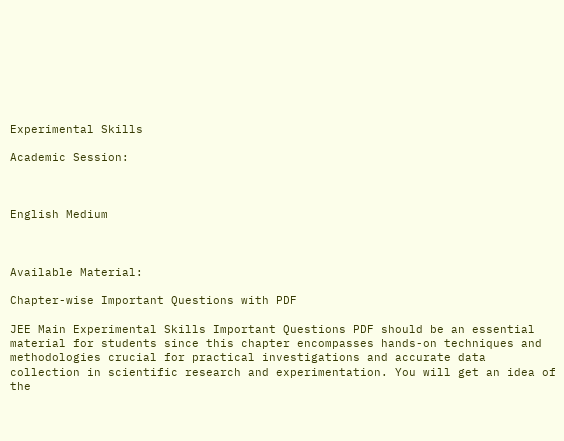Experimental Skills

Academic Session:



English Medium



Available Material:

Chapter-wise Important Questions with PDF

JEE Main Experimental Skills Important Questions PDF should be an essential material for students since this chapter encompasses hands-on techniques and methodologies crucial for practical investigations and accurate data collection in scientific research and experimentation. You will get an idea of the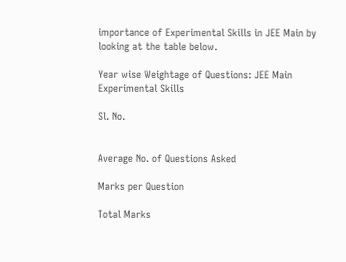importance of Experimental Skills in JEE Main by looking at the table below.

Year wise Weightage of Questions: JEE Main Experimental Skills

Sl. No.


Average No. of Questions Asked

Marks per Question

Total Marks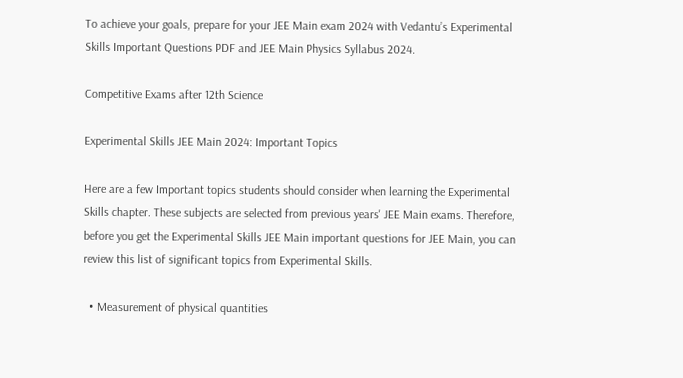To achieve your goals, prepare for your JEE Main exam 2024 with Vedantu’s Experimental Skills Important Questions PDF and JEE Main Physics Syllabus 2024.

Competitive Exams after 12th Science

Experimental Skills JEE Main 2024: Important Topics

Here are a few Important topics students should consider when learning the Experimental Skills chapter. These subjects are selected from previous years' JEE Main exams. Therefore, before you get the Experimental Skills JEE Main important questions for JEE Main, you can review this list of significant topics from Experimental Skills.

  • Measurement of physical quantities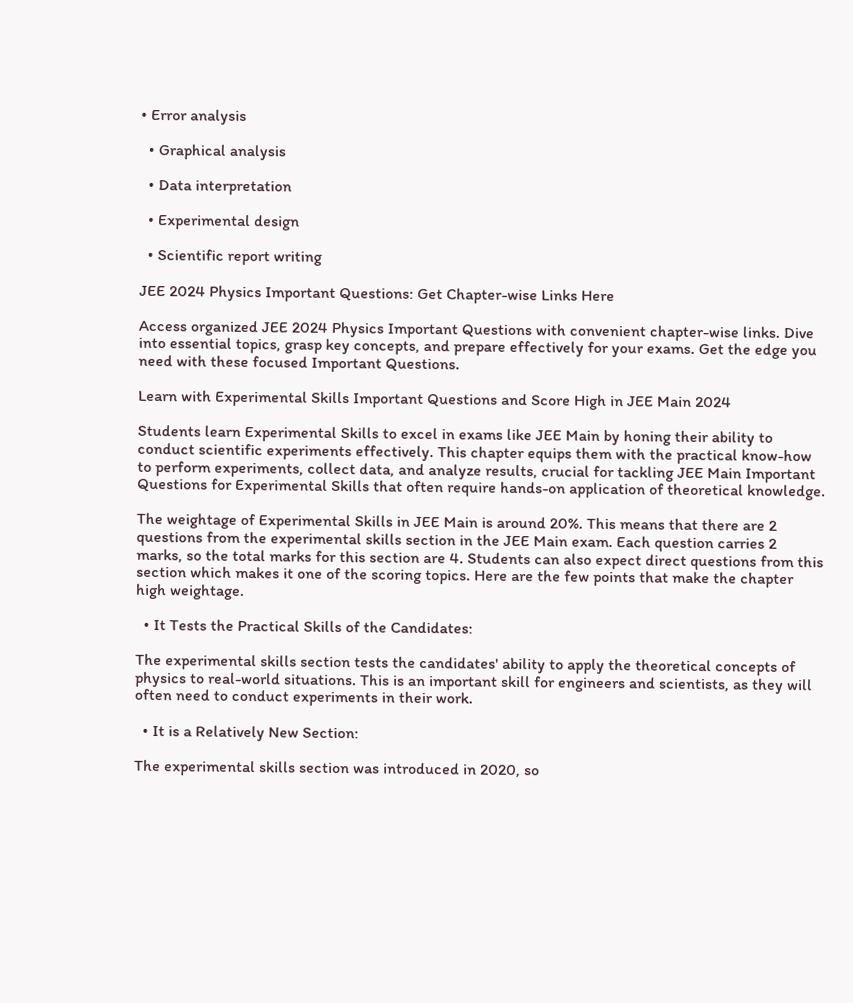• Error analysis

  • Graphical analysis

  • Data interpretation

  • Experimental design

  • Scientific report writing

JEE 2024 Physics Important Questions: Get Chapter-wise Links Here

Access organized JEE 2024 Physics Important Questions with convenient chapter-wise links. Dive into essential topics, grasp key concepts, and prepare effectively for your exams. Get the edge you need with these focused Important Questions.

Learn with Experimental Skills Important Questions and Score High in JEE Main 2024

Students learn Experimental Skills to excel in exams like JEE Main by honing their ability to conduct scientific experiments effectively. This chapter equips them with the practical know-how to perform experiments, collect data, and analyze results, crucial for tackling JEE Main Important Questions for Experimental Skills that often require hands-on application of theoretical knowledge.

The weightage of Experimental Skills in JEE Main is around 20%. This means that there are 2 questions from the experimental skills section in the JEE Main exam. Each question carries 2 marks, so the total marks for this section are 4. Students can also expect direct questions from this section which makes it one of the scoring topics. Here are the few points that make the chapter high weightage.

  • It Tests the Practical Skills of the Candidates:

The experimental skills section tests the candidates' ability to apply the theoretical concepts of physics to real-world situations. This is an important skill for engineers and scientists, as they will often need to conduct experiments in their work.

  • It is a Relatively New Section:

The experimental skills section was introduced in 2020, so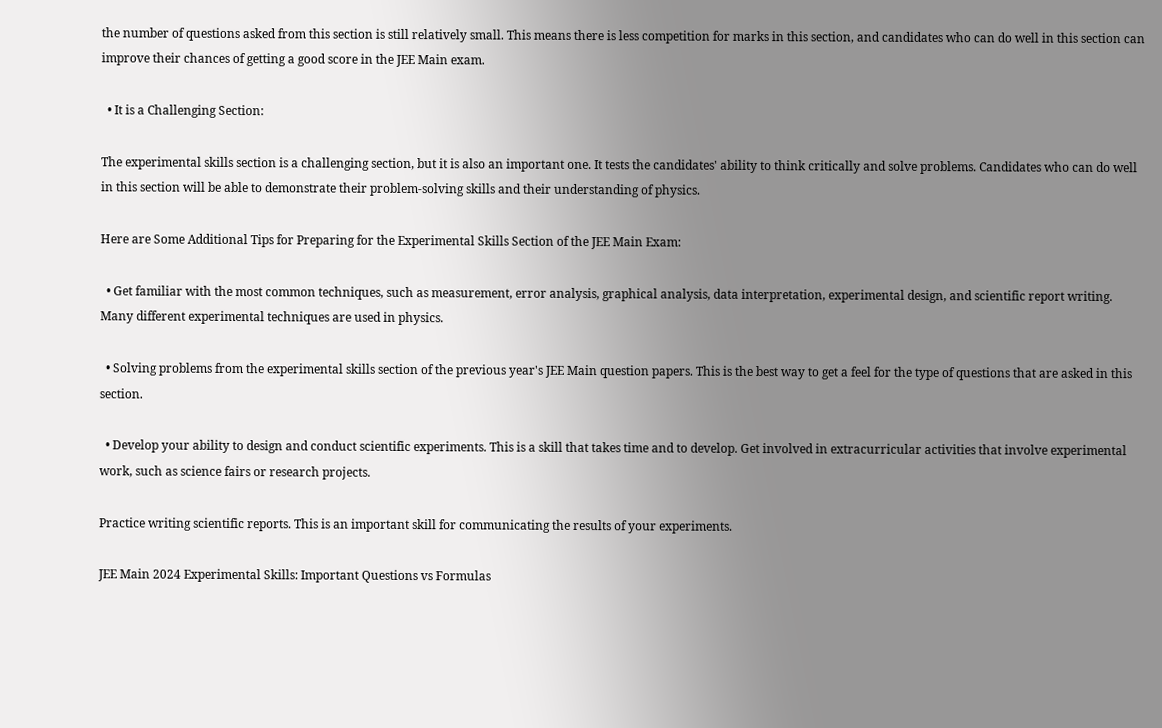the number of questions asked from this section is still relatively small. This means there is less competition for marks in this section, and candidates who can do well in this section can improve their chances of getting a good score in the JEE Main exam.

  • It is a Challenging Section:

The experimental skills section is a challenging section, but it is also an important one. It tests the candidates' ability to think critically and solve problems. Candidates who can do well in this section will be able to demonstrate their problem-solving skills and their understanding of physics.

Here are Some Additional Tips for Preparing for the Experimental Skills Section of the JEE Main Exam:

  • Get familiar with the most common techniques, such as measurement, error analysis, graphical analysis, data interpretation, experimental design, and scientific report writing. Many different experimental techniques are used in physics.

  • Solving problems from the experimental skills section of the previous year's JEE Main question papers. This is the best way to get a feel for the type of questions that are asked in this section.

  • Develop your ability to design and conduct scientific experiments. This is a skill that takes time and to develop. Get involved in extracurricular activities that involve experimental work, such as science fairs or research projects.

Practice writing scientific reports. This is an important skill for communicating the results of your experiments.

JEE Main 2024 Experimental Skills: Important Questions vs Formulas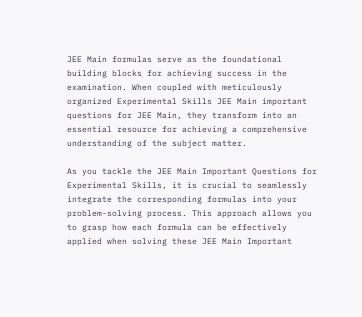JEE Main formulas serve as the foundational building blocks for achieving success in the examination. When coupled with meticulously organized Experimental Skills JEE Main important questions for JEE Main, they transform into an essential resource for achieving a comprehensive understanding of the subject matter.

As you tackle the JEE Main Important Questions for Experimental Skills, it is crucial to seamlessly integrate the corresponding formulas into your problem-solving process. This approach allows you to grasp how each formula can be effectively applied when solving these JEE Main Important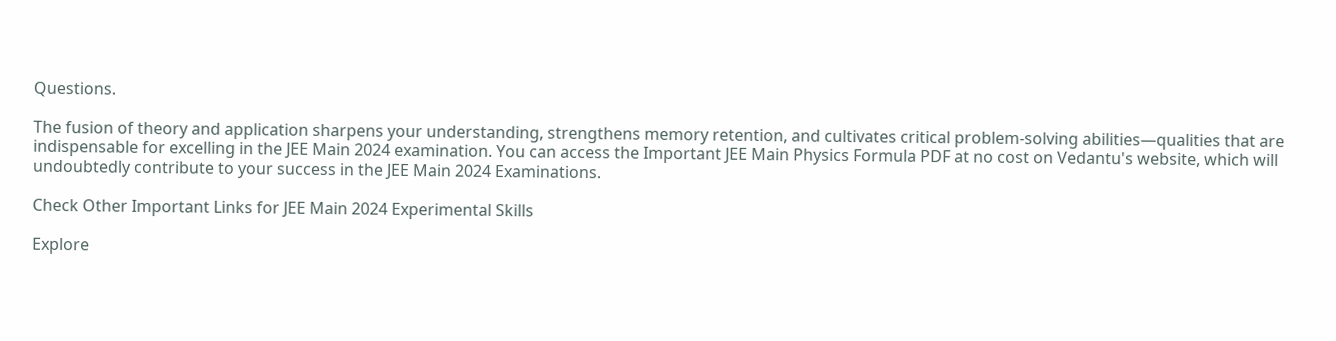Questions.

The fusion of theory and application sharpens your understanding, strengthens memory retention, and cultivates critical problem-solving abilities—qualities that are indispensable for excelling in the JEE Main 2024 examination. You can access the Important JEE Main Physics Formula PDF at no cost on Vedantu's website, which will undoubtedly contribute to your success in the JEE Main 2024 Examinations.

Check Other Important Links for JEE Main 2024 Experimental Skills

Explore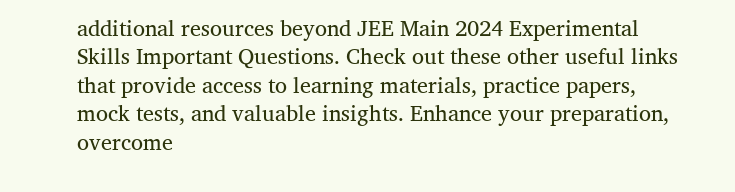additional resources beyond JEE Main 2024 Experimental Skills Important Questions. Check out these other useful links that provide access to learning materials, practice papers, mock tests, and valuable insights. Enhance your preparation, overcome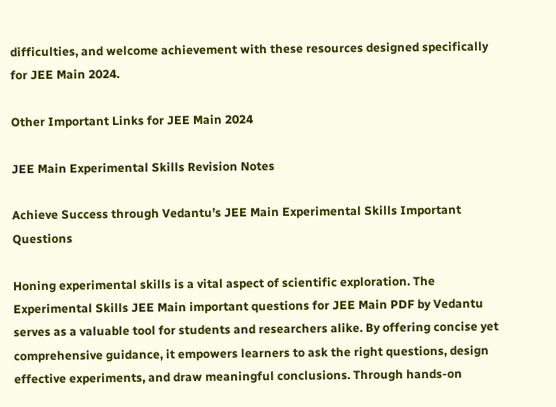difficulties, and welcome achievement with these resources designed specifically for JEE Main 2024.

Other Important Links for JEE Main 2024

JEE Main Experimental Skills Revision Notes

Achieve Success through Vedantu’s JEE Main Experimental Skills Important Questions

Honing experimental skills is a vital aspect of scientific exploration. The Experimental Skills JEE Main important questions for JEE Main PDF by Vedantu serves as a valuable tool for students and researchers alike. By offering concise yet comprehensive guidance, it empowers learners to ask the right questions, design effective experiments, and draw meaningful conclusions. Through hands-on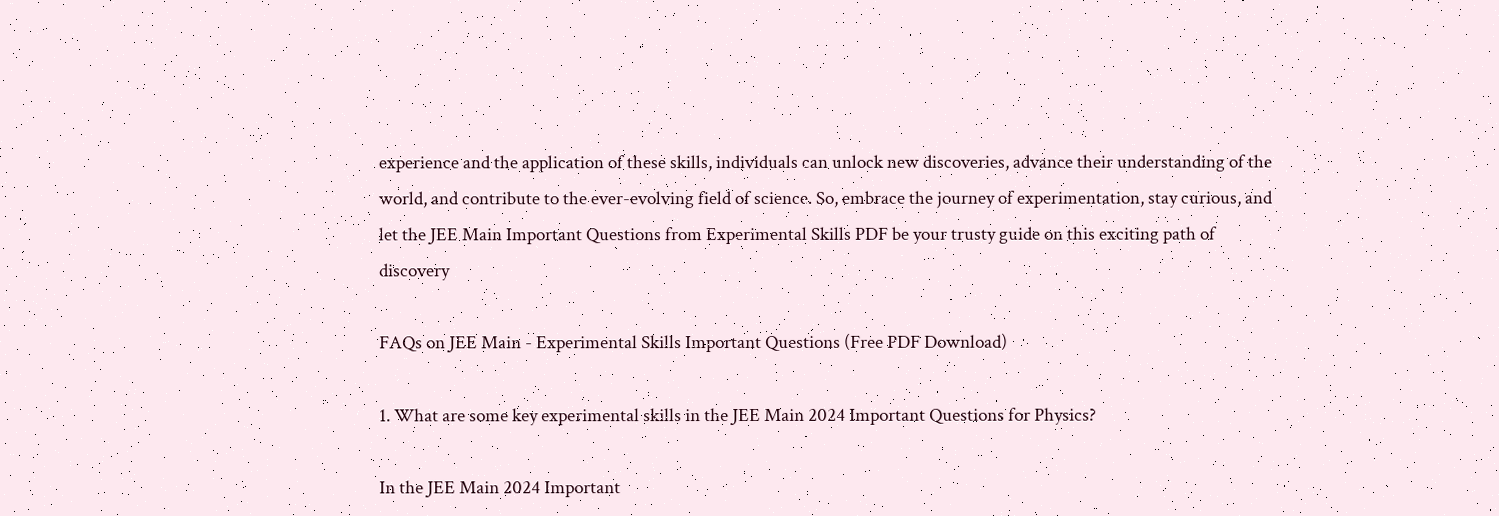experience and the application of these skills, individuals can unlock new discoveries, advance their understanding of the world, and contribute to the ever-evolving field of science. So, embrace the journey of experimentation, stay curious, and let the JEE Main Important Questions from Experimental Skills PDF be your trusty guide on this exciting path of discovery

FAQs on JEE Main - Experimental Skills Important Questions (Free PDF Download)

1. What are some key experimental skills in the JEE Main 2024 Important Questions for Physics?

In the JEE Main 2024 Important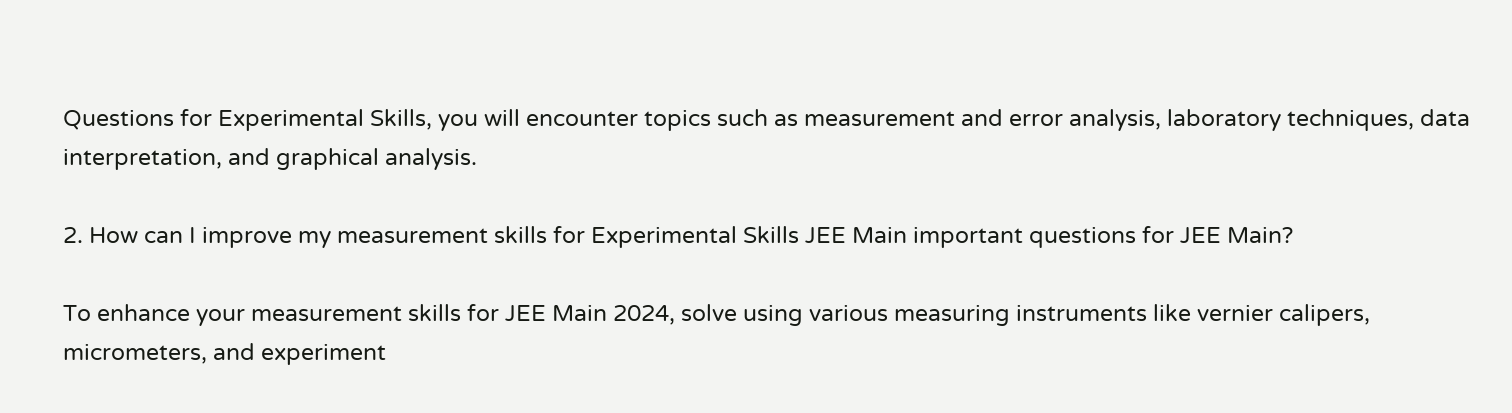Questions for Experimental Skills, you will encounter topics such as measurement and error analysis, laboratory techniques, data interpretation, and graphical analysis.

2. How can I improve my measurement skills for Experimental Skills JEE Main important questions for JEE Main?

To enhance your measurement skills for JEE Main 2024, solve using various measuring instruments like vernier calipers, micrometers, and experiment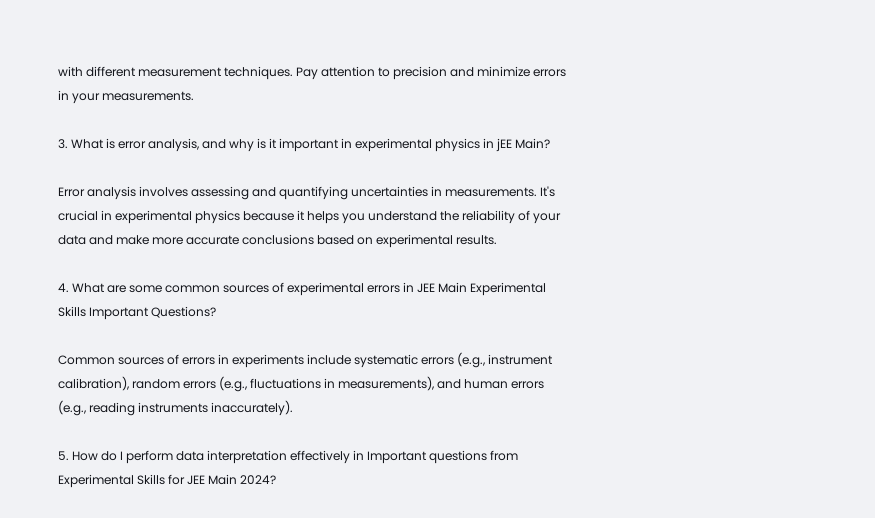with different measurement techniques. Pay attention to precision and minimize errors in your measurements.

3. What is error analysis, and why is it important in experimental physics in jEE Main?

Error analysis involves assessing and quantifying uncertainties in measurements. It's crucial in experimental physics because it helps you understand the reliability of your data and make more accurate conclusions based on experimental results.

4. What are some common sources of experimental errors in JEE Main Experimental Skills Important Questions?

Common sources of errors in experiments include systematic errors (e.g., instrument calibration), random errors (e.g., fluctuations in measurements), and human errors (e.g., reading instruments inaccurately).

5. How do I perform data interpretation effectively in Important questions from Experimental Skills for JEE Main 2024?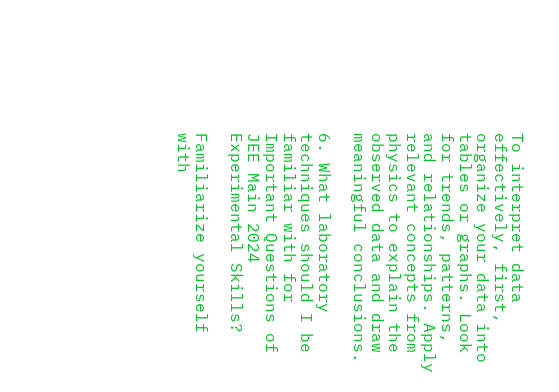To interpret data effectively, first, organize your data into tables or graphs. Look for trends, patterns, and relationships. Apply relevant concepts from physics to explain the observed data and draw meaningful conclusions.

6. What laboratory techniques should I be familiar with for Important Questions of JEE Main 2024 Experimental Skills?

Familiarize yourself with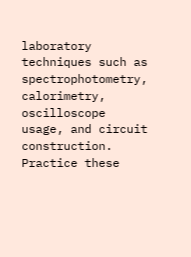laboratory techniques such as spectrophotometry, calorimetry, oscilloscope usage, and circuit construction. Practice these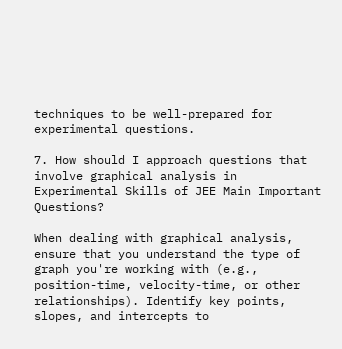techniques to be well-prepared for experimental questions.

7. How should I approach questions that involve graphical analysis in Experimental Skills of JEE Main Important Questions?

When dealing with graphical analysis, ensure that you understand the type of graph you're working with (e.g., position-time, velocity-time, or other relationships). Identify key points, slopes, and intercepts to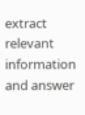extract relevant information and answer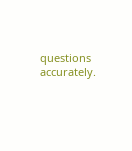questions accurately.